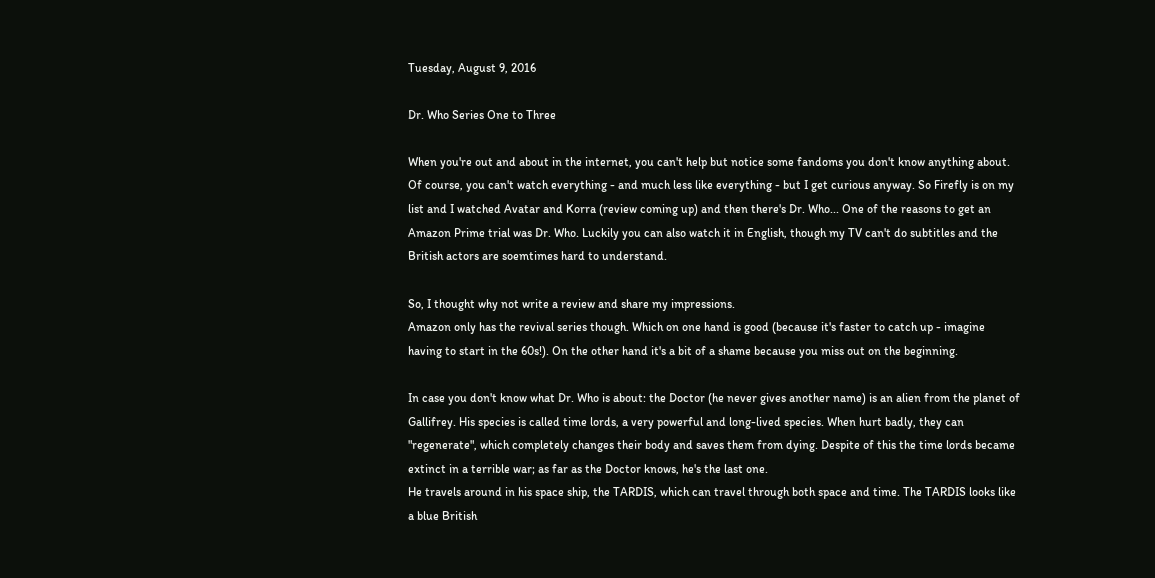Tuesday, August 9, 2016

Dr. Who Series One to Three

When you're out and about in the internet, you can't help but notice some fandoms you don't know anything about. Of course, you can't watch everything - and much less like everything - but I get curious anyway. So Firefly is on my list and I watched Avatar and Korra (review coming up) and then there's Dr. Who... One of the reasons to get an Amazon Prime trial was Dr. Who. Luckily you can also watch it in English, though my TV can't do subtitles and the British actors are soemtimes hard to understand.

So, I thought why not write a review and share my impressions.
Amazon only has the revival series though. Which on one hand is good (because it's faster to catch up - imagine having to start in the 60s!). On the other hand it's a bit of a shame because you miss out on the beginning.

In case you don't know what Dr. Who is about: the Doctor (he never gives another name) is an alien from the planet of Gallifrey. His species is called time lords, a very powerful and long-lived species. When hurt badly, they can "regenerate", which completely changes their body and saves them from dying. Despite of this the time lords became extinct in a terrible war; as far as the Doctor knows, he's the last one.
He travels around in his space ship, the TARDIS, which can travel through both space and time. The TARDIS looks like a blue British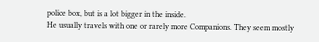police box, but is a lot bigger in the inside.
He usually travels with one or rarely more Companions. They seem mostly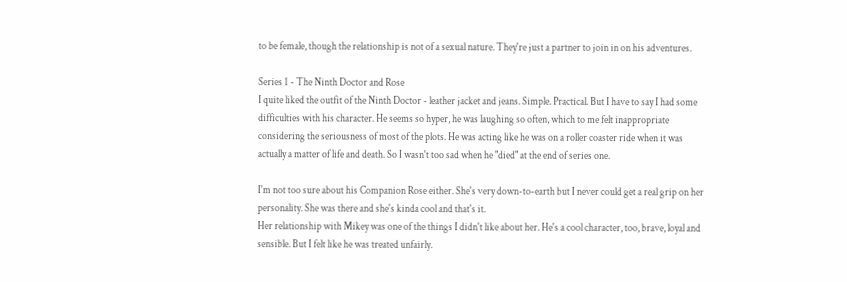to be female, though the relationship is not of a sexual nature. They're just a partner to join in on his adventures.

Series 1 - The Ninth Doctor and Rose
I quite liked the outfit of the Ninth Doctor - leather jacket and jeans. Simple. Practical. But I have to say I had some difficulties with his character. He seems so hyper, he was laughing so often, which to me felt inappropriate considering the seriousness of most of the plots. He was acting like he was on a roller coaster ride when it was actually a matter of life and death. So I wasn't too sad when he "died" at the end of series one.

I'm not too sure about his Companion Rose either. She's very down-to-earth but I never could get a real grip on her personality. She was there and she's kinda cool and that's it.
Her relationship with Mikey was one of the things I didn't like about her. He's a cool character, too, brave, loyal and sensible. But I felt like he was treated unfairly.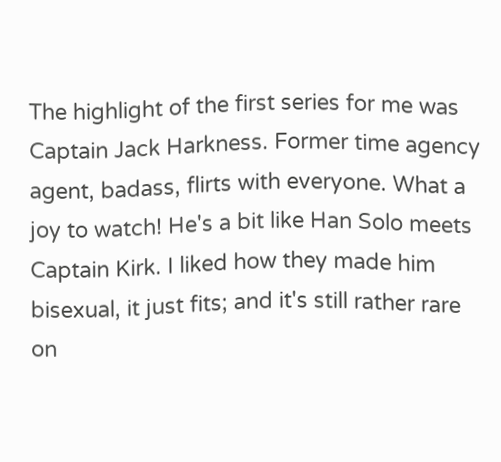The highlight of the first series for me was Captain Jack Harkness. Former time agency agent, badass, flirts with everyone. What a joy to watch! He's a bit like Han Solo meets Captain Kirk. I liked how they made him bisexual, it just fits; and it's still rather rare on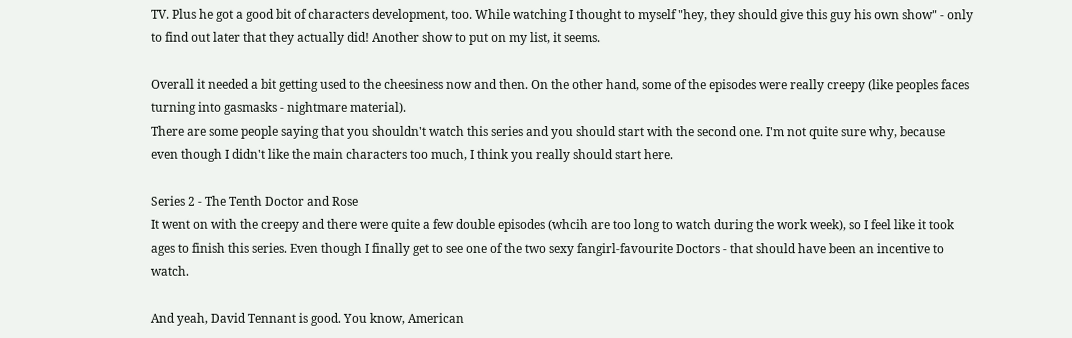TV. Plus he got a good bit of characters development, too. While watching I thought to myself "hey, they should give this guy his own show" - only to find out later that they actually did! Another show to put on my list, it seems.

Overall it needed a bit getting used to the cheesiness now and then. On the other hand, some of the episodes were really creepy (like peoples faces turning into gasmasks - nightmare material).
There are some people saying that you shouldn't watch this series and you should start with the second one. I'm not quite sure why, because even though I didn't like the main characters too much, I think you really should start here.

Series 2 - The Tenth Doctor and Rose
It went on with the creepy and there were quite a few double episodes (whcih are too long to watch during the work week), so I feel like it took ages to finish this series. Even though I finally get to see one of the two sexy fangirl-favourite Doctors - that should have been an incentive to watch.

And yeah, David Tennant is good. You know, American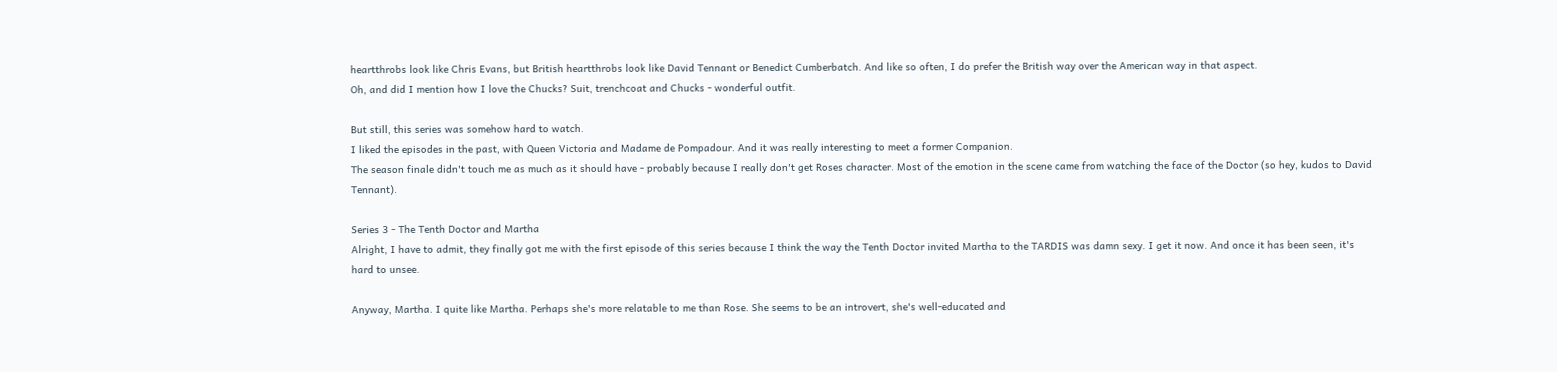heartthrobs look like Chris Evans, but British heartthrobs look like David Tennant or Benedict Cumberbatch. And like so often, I do prefer the British way over the American way in that aspect.
Oh, and did I mention how I love the Chucks? Suit, trenchcoat and Chucks - wonderful outfit.

But still, this series was somehow hard to watch.
I liked the episodes in the past, with Queen Victoria and Madame de Pompadour. And it was really interesting to meet a former Companion.
The season finale didn't touch me as much as it should have - probably because I really don't get Roses character. Most of the emotion in the scene came from watching the face of the Doctor (so hey, kudos to David Tennant).

Series 3 - The Tenth Doctor and Martha
Alright, I have to admit, they finally got me with the first episode of this series because I think the way the Tenth Doctor invited Martha to the TARDIS was damn sexy. I get it now. And once it has been seen, it's hard to unsee.

Anyway, Martha. I quite like Martha. Perhaps she's more relatable to me than Rose. She seems to be an introvert, she's well-educated and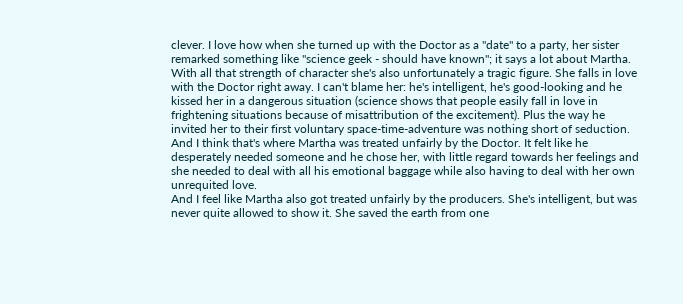clever. I love how when she turned up with the Doctor as a "date" to a party, her sister remarked something like "science geek - should have known"; it says a lot about Martha.
With all that strength of character she's also unfortunately a tragic figure. She falls in love with the Doctor right away. I can't blame her: he's intelligent, he's good-looking and he kissed her in a dangerous situation (science shows that people easily fall in love in frightening situations because of misattribution of the excitement). Plus the way he invited her to their first voluntary space-time-adventure was nothing short of seduction.
And I think that's where Martha was treated unfairly by the Doctor. It felt like he desperately needed someone and he chose her, with little regard towards her feelings and she needed to deal with all his emotional baggage while also having to deal with her own unrequited love.
And I feel like Martha also got treated unfairly by the producers. She's intelligent, but was never quite allowed to show it. She saved the earth from one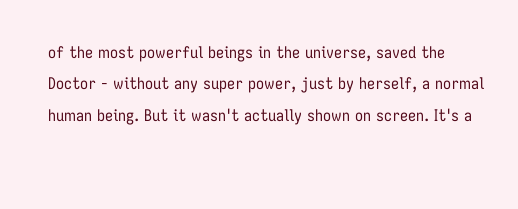of the most powerful beings in the universe, saved the Doctor - without any super power, just by herself, a normal human being. But it wasn't actually shown on screen. It's a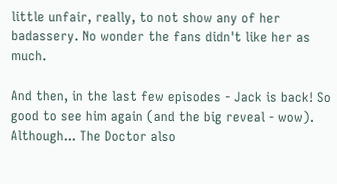little unfair, really, to not show any of her badassery. No wonder the fans didn't like her as much.

And then, in the last few episodes - Jack is back! So good to see him again (and the big reveal - wow). Although... The Doctor also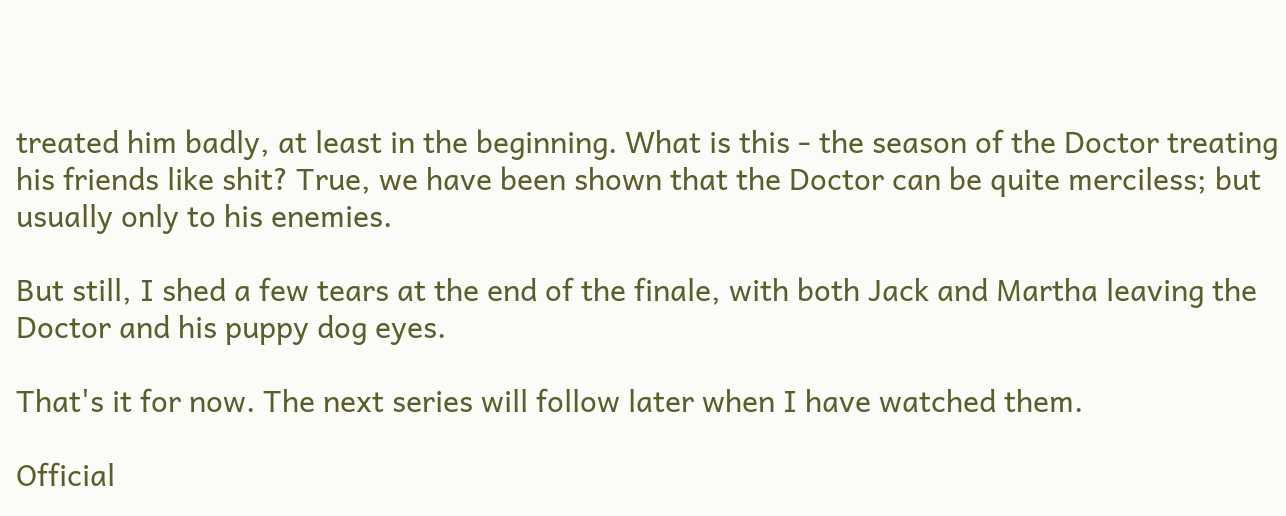treated him badly, at least in the beginning. What is this - the season of the Doctor treating his friends like shit? True, we have been shown that the Doctor can be quite merciless; but usually only to his enemies.

But still, I shed a few tears at the end of the finale, with both Jack and Martha leaving the Doctor and his puppy dog eyes.

That's it for now. The next series will follow later when I have watched them.

Official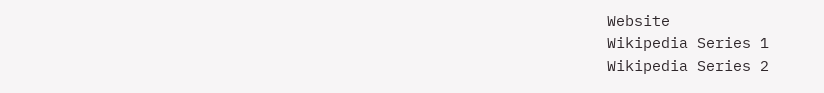Website
Wikipedia Series 1
Wikipedia Series 2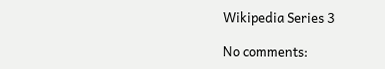Wikipedia Series 3

No comments: